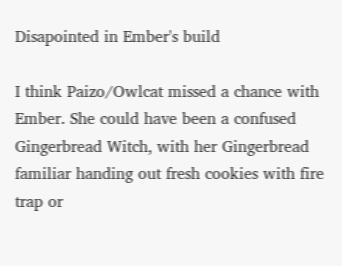Disapointed in Ember's build

I think Paizo/Owlcat missed a chance with Ember. She could have been a confused Gingerbread Witch, with her Gingerbread familiar handing out fresh cookies with fire trap or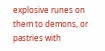explosive runes on them to demons, or pastries with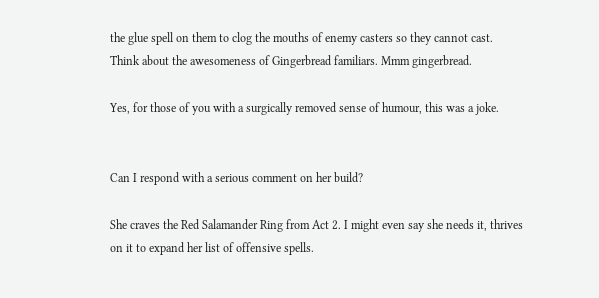the glue spell on them to clog the mouths of enemy casters so they cannot cast.
Think about the awesomeness of Gingerbread familiars. Mmm gingerbread.

Yes, for those of you with a surgically removed sense of humour, this was a joke.


Can I respond with a serious comment on her build?

She craves the Red Salamander Ring from Act 2. I might even say she needs it, thrives on it to expand her list of offensive spells.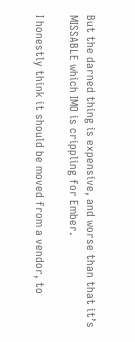But the darned thing is expensive, and worse than that it’s MISSABLE which IMO is crippling for Ember.

I honestly think it should be moved from a vendor, to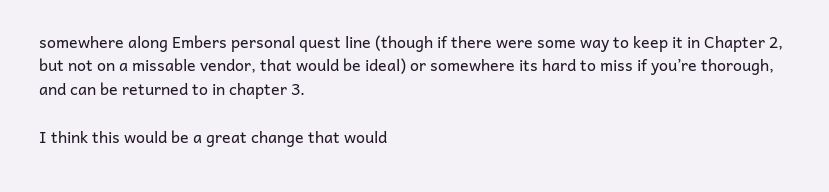somewhere along Embers personal quest line (though if there were some way to keep it in Chapter 2, but not on a missable vendor, that would be ideal) or somewhere its hard to miss if you’re thorough, and can be returned to in chapter 3.

I think this would be a great change that would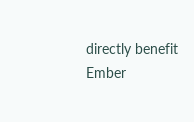directly benefit Ember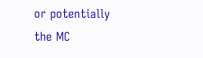or potentially the MC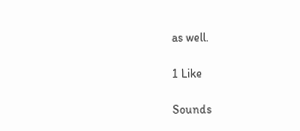as well.

1 Like

Sounds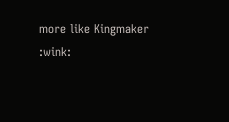more like Kingmaker :wink: